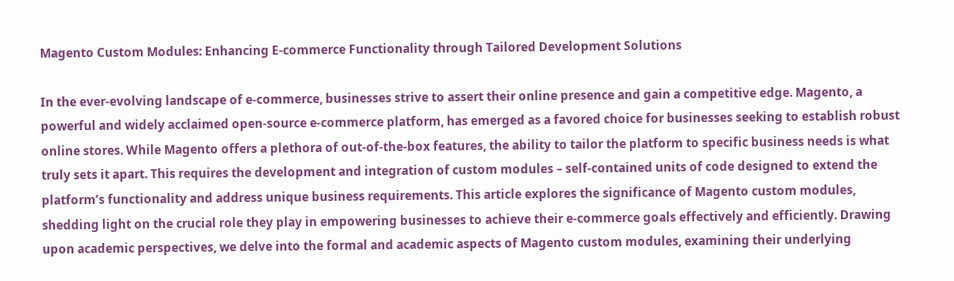Magento Custom Modules: Enhancing E-commerce Functionality through Tailored Development Solutions

In the ever-evolving landscape of e-commerce, businesses strive to assert their online presence and gain a competitive edge. Magento, a powerful and widely acclaimed open-source e-commerce platform, has emerged as a favored choice for businesses seeking to establish robust online stores. While Magento offers a plethora of out-of-the-box features, the ability to tailor the platform to specific business needs is what truly sets it apart. This requires the development and integration of custom modules – self-contained units of code designed to extend the platform’s functionality and address unique business requirements. This article explores the significance of Magento custom modules, shedding light on the crucial role they play in empowering businesses to achieve their e-commerce goals effectively and efficiently. Drawing upon academic perspectives, we delve into the formal and academic aspects of Magento custom modules, examining their underlying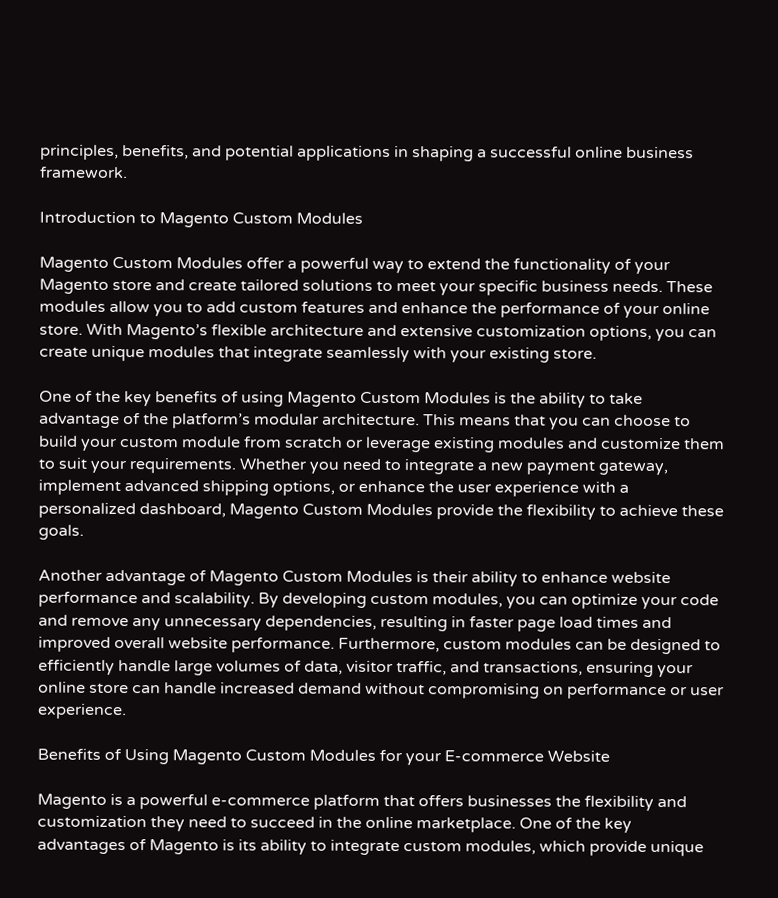principles, benefits, and potential applications in shaping a successful online business framework.

Introduction to Magento Custom Modules

Magento Custom Modules offer a powerful way to extend the functionality of your Magento store and create tailored solutions to meet your specific business needs. These modules allow you to add custom features and enhance the performance of your online store. With Magento’s flexible architecture and extensive customization options, you can create unique modules that integrate seamlessly with your existing store.

One of the key benefits of using Magento Custom Modules is the ability to take advantage of the platform’s modular architecture. This means that you can choose to build your custom module from scratch or leverage existing modules and customize them to suit your requirements. Whether you need to integrate a new payment gateway, implement advanced shipping options, or enhance the user experience with a personalized dashboard, Magento Custom Modules provide the flexibility to achieve these goals.

Another advantage of Magento Custom Modules is their ability to enhance website performance and scalability. By developing custom modules, you can optimize your code and remove any unnecessary dependencies, resulting in faster page load times and improved overall website performance. Furthermore, custom modules can be designed to efficiently handle large volumes of data, visitor traffic, and transactions, ensuring your online store can handle increased demand without compromising on performance or user experience.

Benefits of Using Magento Custom Modules for your E-commerce Website

Magento is a powerful e-commerce platform that offers businesses the flexibility and customization they need to succeed in the online marketplace. One of the key advantages of Magento is its ability to integrate custom modules, which provide unique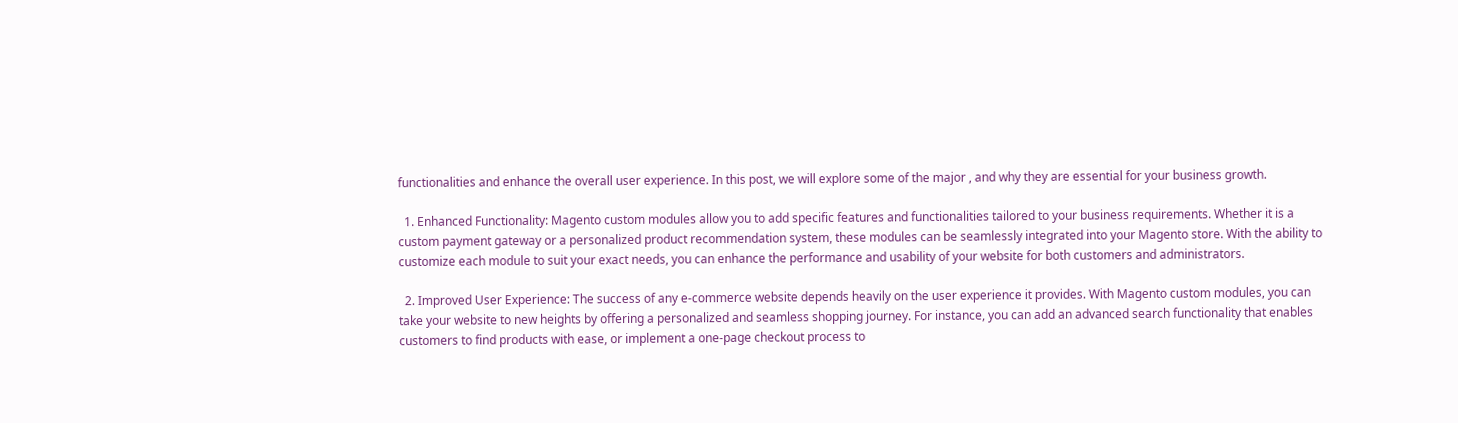functionalities and enhance the overall user experience. In this post, we will explore some of the major , and why they are essential for your business growth.

  1. Enhanced Functionality: Magento custom modules allow you to add specific features and functionalities tailored to your business requirements. Whether it is a custom payment gateway or a personalized product recommendation system, these modules can be seamlessly integrated into your Magento store. With the ability to customize each module to suit your exact needs, you can enhance the performance and usability of your website for both customers and administrators.

  2. Improved User Experience: The success of any e-commerce website depends heavily on the user experience it provides. With Magento custom modules, you can take your website to new heights by offering a personalized and seamless shopping journey. For instance, you can add an advanced search functionality that enables customers to find products with ease, or implement a one-page checkout process to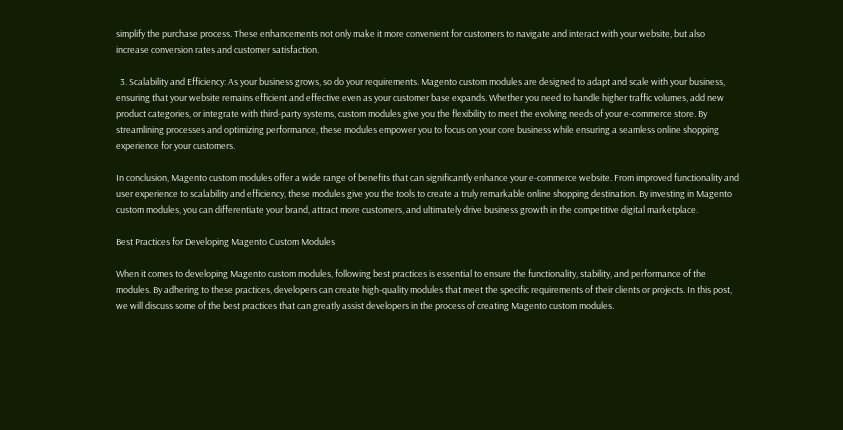simplify the purchase process. These enhancements not only make it more convenient for customers to navigate and interact with your website, but also increase conversion rates and customer satisfaction.

  3. Scalability and Efficiency: As your business grows, so do your requirements. Magento custom modules are designed to adapt and scale with your business, ensuring that your website remains efficient and effective even as your customer base expands. Whether you need to handle higher traffic volumes, add new product categories, or integrate with third-party systems, custom modules give you the flexibility to meet the evolving needs of your e-commerce store. By streamlining processes and optimizing performance, these modules empower you to focus on your core business while ensuring a seamless online shopping experience for your customers.

In conclusion, Magento custom modules offer a wide range of benefits that can significantly enhance your e-commerce website. From improved functionality and user experience to scalability and efficiency, these modules give you the tools to create a truly remarkable online shopping destination. By investing in Magento custom modules, you can differentiate your brand, attract more customers, and ultimately drive business growth in the competitive digital marketplace.

Best Practices for Developing Magento Custom Modules

When it comes to developing Magento custom modules, following best practices is essential to ensure the functionality, stability, and performance of the modules. By adhering to these practices, developers can create high-quality modules that meet the specific requirements of their clients or projects. In this post, we will discuss some of the best practices that can greatly assist developers in the process of creating Magento custom modules.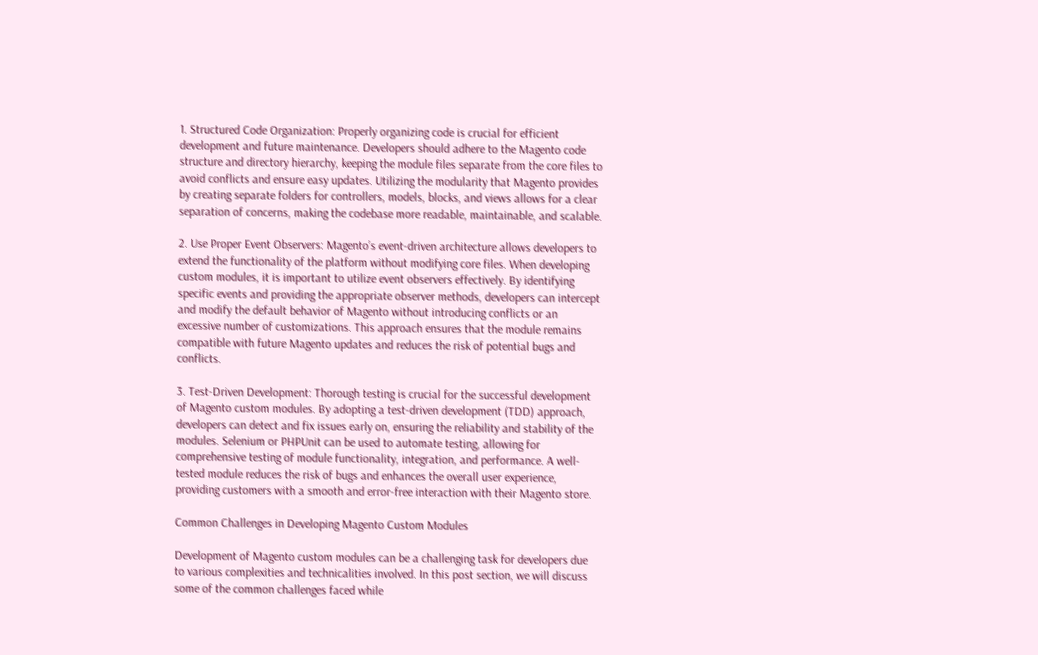1. Structured Code Organization: Properly organizing code is crucial for efficient development and future maintenance. Developers should adhere to the Magento code structure and directory hierarchy, keeping the module files separate from the core files to avoid conflicts and ensure easy updates. Utilizing the modularity that Magento provides by creating separate folders for controllers, models, blocks, and views allows for a clear separation of concerns, making the codebase more readable, maintainable, and scalable.

2. Use Proper Event Observers: Magento’s event-driven architecture allows developers to extend the functionality of the platform without modifying core files. When developing custom modules, it is important to utilize event observers effectively. By identifying specific events and providing the appropriate observer methods, developers can intercept and modify the default behavior of Magento without introducing conflicts or an excessive number of customizations. This approach ensures that the module remains compatible with future Magento updates and reduces the risk of potential bugs and conflicts.

3. Test-Driven Development: Thorough testing is crucial for the successful development of Magento custom modules. By adopting a test-driven development (TDD) approach, developers can detect and fix issues early on, ensuring the reliability and stability of the modules. Selenium or PHPUnit can be used to automate testing, allowing for comprehensive testing of module functionality, integration, and performance. A well-tested module reduces the risk of bugs and enhances the overall user experience, providing customers with a smooth and error-free interaction with their Magento store.

Common Challenges in Developing Magento Custom Modules

Development of Magento custom modules can be a challenging task for developers due to various complexities and technicalities involved. In this post section, we will discuss some of the common challenges faced while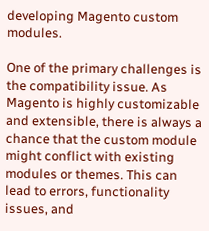developing Magento custom modules.

One of the primary challenges is the compatibility issue. As Magento is highly customizable and extensible, there is always a chance that the custom module might conflict with existing modules or themes. This can lead to errors, functionality issues, and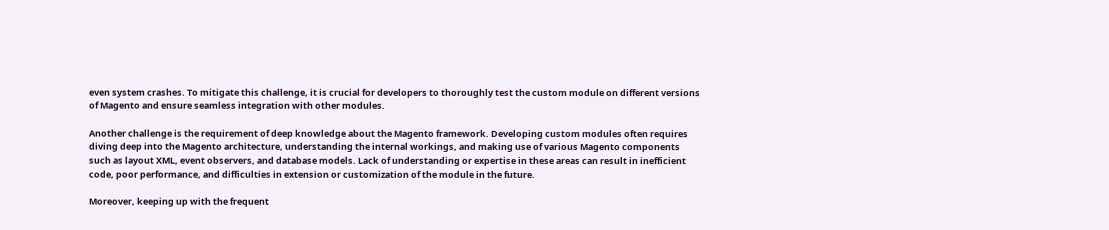even system crashes. To mitigate this challenge, it is crucial for developers to thoroughly test the custom module on different versions of Magento and ensure seamless integration with other modules.

Another challenge is the requirement of deep knowledge about the Magento framework. Developing custom modules often requires diving deep into the Magento architecture, understanding the internal workings, and making use of various Magento components such as layout XML, event observers, and database models. Lack of understanding or expertise in these areas can result in inefficient code, poor performance, and difficulties in extension or customization of the module in the future.

Moreover, keeping up with the frequent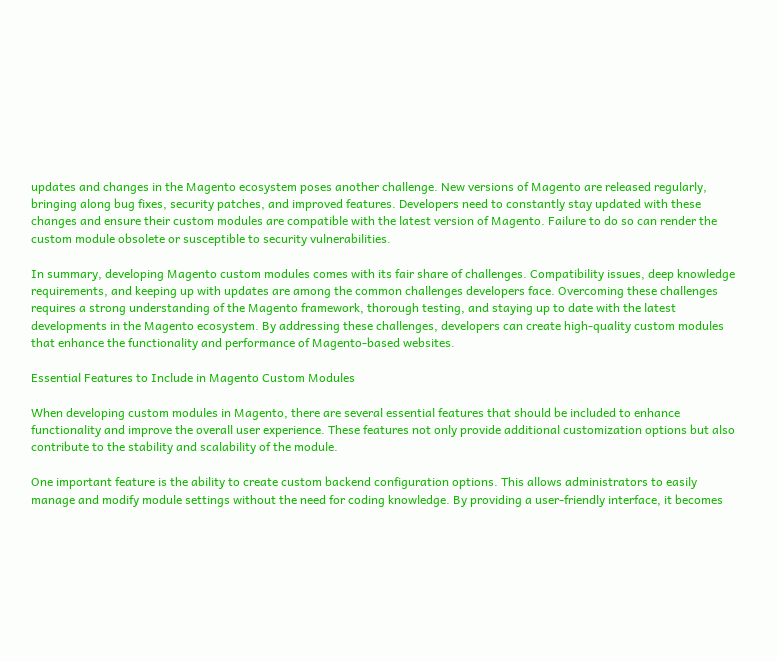updates and changes in the Magento ecosystem poses another challenge. New versions of Magento are released regularly, bringing along bug fixes, security patches, and improved features. Developers need to constantly stay updated with these changes and ensure their custom modules are compatible with the latest version of Magento. Failure to do so can render the custom module obsolete or susceptible to security vulnerabilities.

In summary, developing Magento custom modules comes with its fair share of challenges. Compatibility issues, deep knowledge requirements, and keeping up with updates are among the common challenges developers face. Overcoming these challenges requires a strong understanding of the Magento framework, thorough testing, and staying up to date with the latest developments in the Magento ecosystem. By addressing these challenges, developers can create high-quality custom modules that enhance the functionality and performance of Magento-based websites.

Essential Features to Include in Magento Custom Modules

When developing custom modules in Magento, there are several essential features that should be included to enhance functionality and improve the overall user experience. These features not only provide additional customization options but also contribute to the stability and scalability of the module.

One important feature is the ability to create custom backend configuration options. This allows administrators to easily manage and modify module settings without the need for coding knowledge. By providing a user-friendly interface, it becomes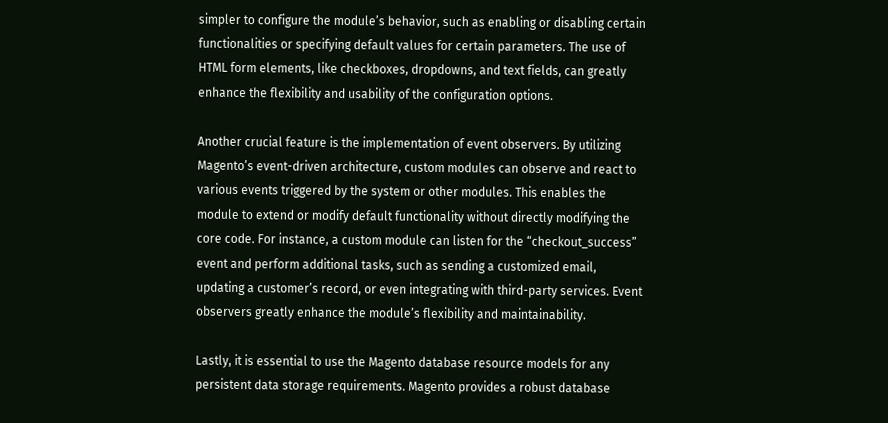simpler to configure the module’s behavior, such as enabling or disabling certain functionalities or specifying default values for certain parameters. The use of HTML form elements, like checkboxes, dropdowns, and text fields, can greatly enhance the flexibility and usability of the configuration options.

Another crucial feature is the implementation of event observers. By utilizing Magento’s event-driven architecture, custom modules can observe and react to various events triggered by the system or other modules. This enables the module to extend or modify default functionality without directly modifying the core code. For instance, a custom module can listen for the “checkout_success” event and perform additional tasks, such as sending a customized email, updating a customer’s record, or even integrating with third-party services. Event observers greatly enhance the module’s flexibility and maintainability.

Lastly, it is essential to use the Magento database resource models for any persistent data storage requirements. Magento provides a robust database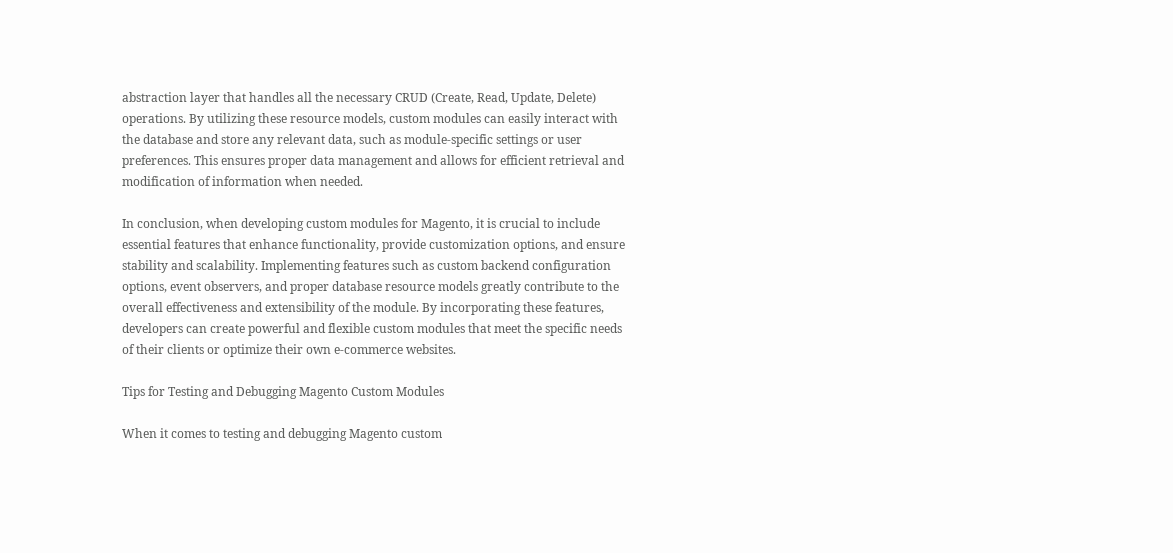abstraction layer that handles all the necessary CRUD (Create, Read, Update, Delete) operations. By utilizing these resource models, custom modules can easily interact with the database and store any relevant data, such as module-specific settings or user preferences. This ensures proper data management and allows for efficient retrieval and modification of information when needed.

In conclusion, when developing custom modules for Magento, it is crucial to include essential features that enhance functionality, provide customization options, and ensure stability and scalability. Implementing features such as custom backend configuration options, event observers, and proper database resource models greatly contribute to the overall effectiveness and extensibility of the module. By incorporating these features, developers can create powerful and flexible custom modules that meet the specific needs of their clients or optimize their own e-commerce websites.

Tips for Testing and Debugging Magento Custom Modules

When it comes to testing and debugging Magento custom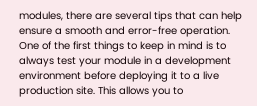modules, there are several tips that can help ensure a smooth and error-free operation. One of the first things to keep in mind is to always test your module in a development environment before deploying it to a live production site. This allows you to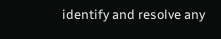identify and resolve any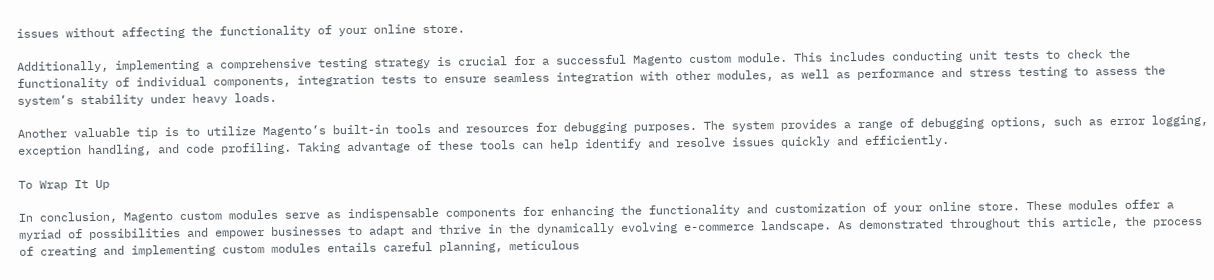issues without affecting the functionality of your online store.

Additionally, implementing a comprehensive testing strategy is crucial for a successful Magento custom module. This includes conducting unit tests to check the functionality of individual components, integration tests to ensure seamless integration with other modules, as well as performance and stress testing to assess the system’s stability under heavy loads.

Another valuable tip is to utilize Magento’s built-in tools and resources for debugging purposes. The system provides a range of debugging options, such as error logging, exception handling, and code profiling. Taking advantage of these tools can help identify and resolve issues quickly and efficiently.

To Wrap It Up

In conclusion, Magento custom modules serve as indispensable components for enhancing the functionality and customization of your online store. These modules offer a myriad of possibilities and empower businesses to adapt and thrive in the dynamically evolving e-commerce landscape. As demonstrated throughout this article, the process of creating and implementing custom modules entails careful planning, meticulous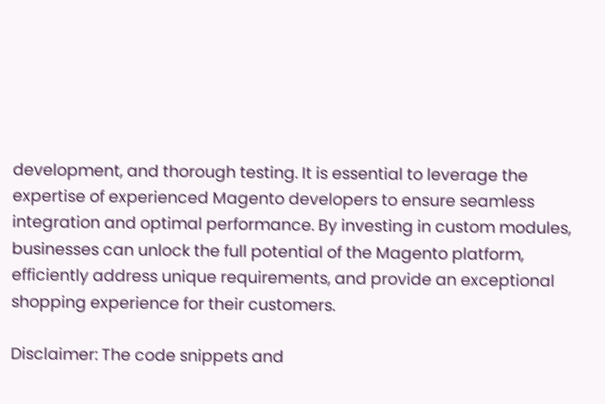development, and thorough testing. It is essential to leverage the expertise of experienced Magento developers to ensure seamless integration and optimal performance. By investing in custom modules, businesses can unlock the full potential of the Magento platform, efficiently address unique requirements, and provide an exceptional shopping experience for their customers.

Disclaimer: The code snippets and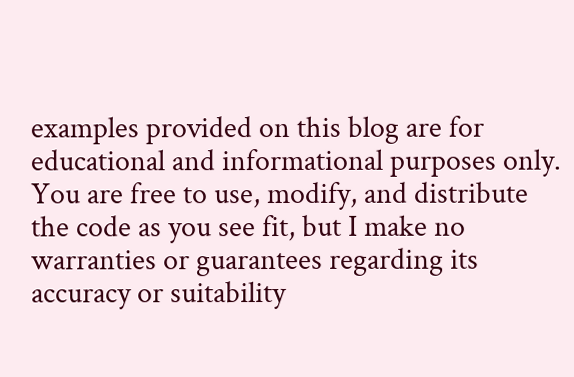examples provided on this blog are for educational and informational purposes only. You are free to use, modify, and distribute the code as you see fit, but I make no warranties or guarantees regarding its accuracy or suitability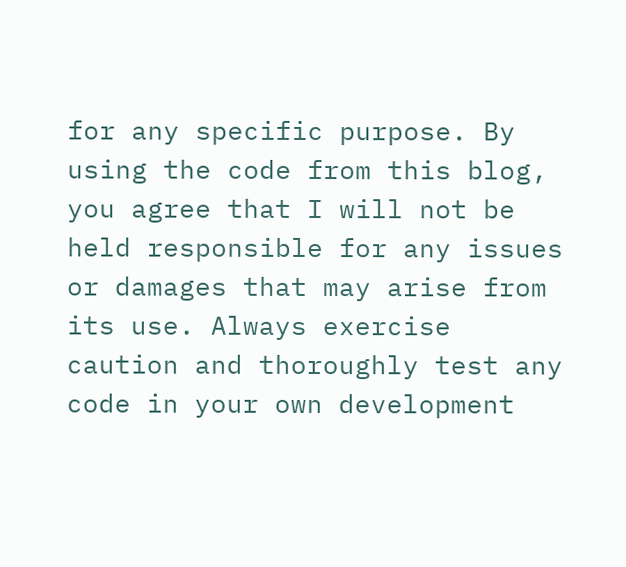for any specific purpose. By using the code from this blog, you agree that I will not be held responsible for any issues or damages that may arise from its use. Always exercise caution and thoroughly test any code in your own development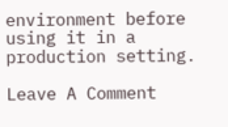environment before using it in a production setting.

Leave A Comment